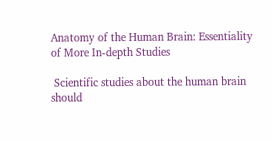Anatomy of the Human Brain: Essentiality of More In-depth Studies

 Scientific studies about the human brain should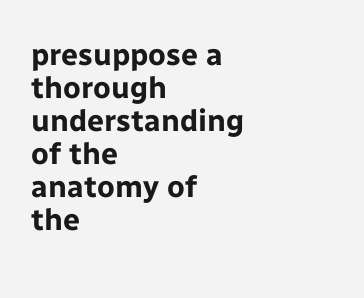presuppose a thorough understanding of the anatomy of the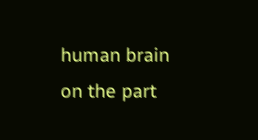human brain on the part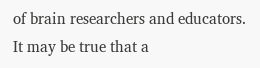of brain researchers and educators.  It may be true that a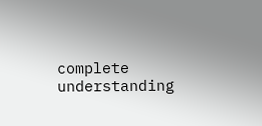complete understanding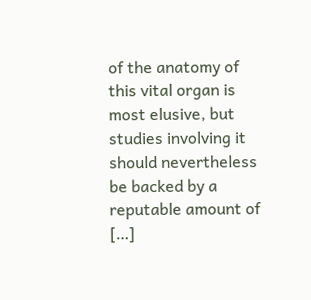of the anatomy of this vital organ is most elusive, but studies involving it should nevertheless be backed by a reputable amount of […]